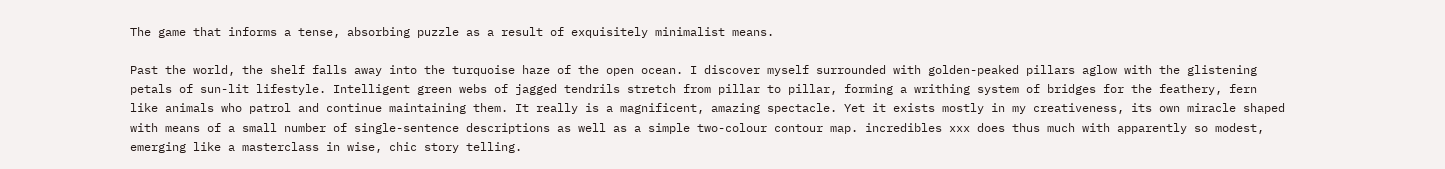The game that informs a tense, absorbing puzzle as a result of exquisitely minimalist means.

Past the world, the shelf falls away into the turquoise haze of the open ocean. I discover myself surrounded with golden-peaked pillars aglow with the glistening petals of sun-lit lifestyle. Intelligent green webs of jagged tendrils stretch from pillar to pillar, forming a writhing system of bridges for the feathery, fern like animals who patrol and continue maintaining them. It really is a magnificent, amazing spectacle. Yet it exists mostly in my creativeness, its own miracle shaped with means of a small number of single-sentence descriptions as well as a simple two-colour contour map. incredibles xxx does thus much with apparently so modest, emerging like a masterclass in wise, chic story telling.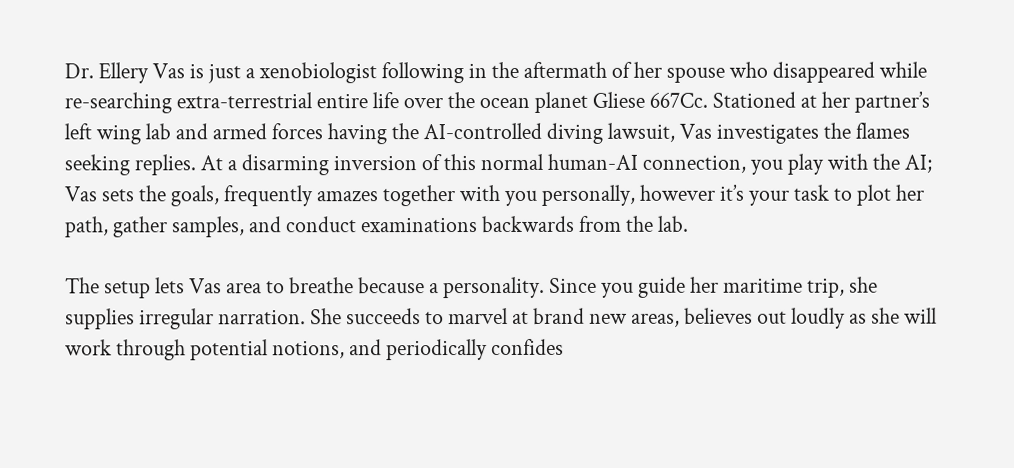Dr. Ellery Vas is just a xenobiologist following in the aftermath of her spouse who disappeared while re-searching extra-terrestrial entire life over the ocean planet Gliese 667Cc. Stationed at her partner’s left wing lab and armed forces having the AI-controlled diving lawsuit, Vas investigates the flames seeking replies. At a disarming inversion of this normal human-AI connection, you play with the AI; Vas sets the goals, frequently amazes together with you personally, however it’s your task to plot her path, gather samples, and conduct examinations backwards from the lab.

The setup lets Vas area to breathe because a personality. Since you guide her maritime trip, she supplies irregular narration. She succeeds to marvel at brand new areas, believes out loudly as she will work through potential notions, and periodically confides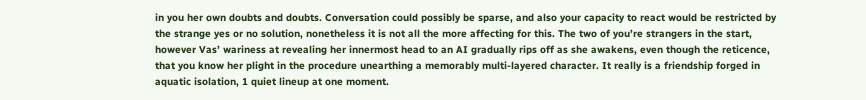in you her own doubts and doubts. Conversation could possibly be sparse, and also your capacity to react would be restricted by the strange yes or no solution, nonetheless it is not all the more affecting for this. The two of you’re strangers in the start, however Vas’ wariness at revealing her innermost head to an AI gradually rips off as she awakens, even though the reticence, that you know her plight in the procedure unearthing a memorably multi-layered character. It really is a friendship forged in aquatic isolation, 1 quiet lineup at one moment.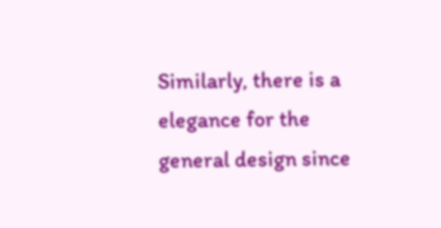Similarly, there is a elegance for the general design since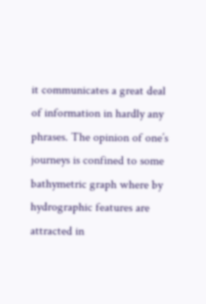it communicates a great deal of information in hardly any phrases. The opinion of one’s journeys is confined to some bathymetric graph where by hydrographic features are attracted in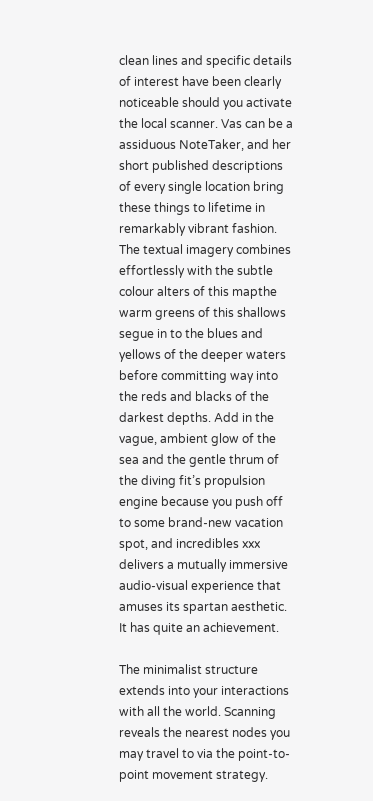clean lines and specific details of interest have been clearly noticeable should you activate the local scanner. Vas can be a assiduous NoteTaker, and her short published descriptions of every single location bring these things to lifetime in remarkably vibrant fashion. The textual imagery combines effortlessly with the subtle colour alters of this mapthe warm greens of this shallows segue in to the blues and yellows of the deeper waters before committing way into the reds and blacks of the darkest depths. Add in the vague, ambient glow of the sea and the gentle thrum of the diving fit’s propulsion engine because you push off to some brand-new vacation spot, and incredibles xxx delivers a mutually immersive audio-visual experience that amuses its spartan aesthetic. It has quite an achievement.

The minimalist structure extends into your interactions with all the world. Scanning reveals the nearest nodes you may travel to via the point-to-point movement strategy.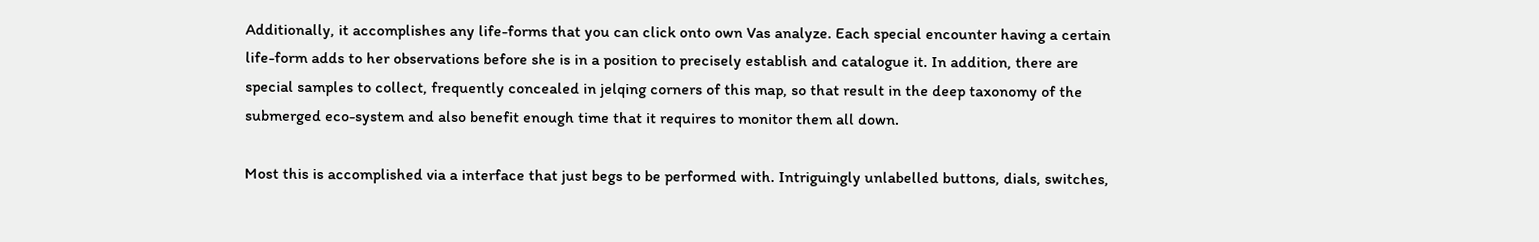Additionally, it accomplishes any life-forms that you can click onto own Vas analyze. Each special encounter having a certain life-form adds to her observations before she is in a position to precisely establish and catalogue it. In addition, there are special samples to collect, frequently concealed in jelqing corners of this map, so that result in the deep taxonomy of the submerged eco-system and also benefit enough time that it requires to monitor them all down.

Most this is accomplished via a interface that just begs to be performed with. Intriguingly unlabelled buttons, dials, switches,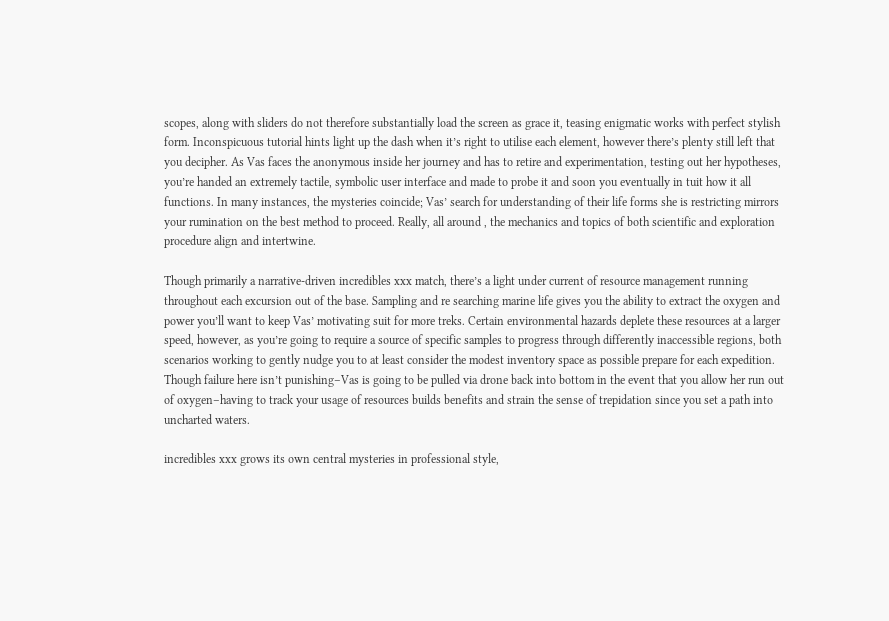scopes, along with sliders do not therefore substantially load the screen as grace it, teasing enigmatic works with perfect stylish form. Inconspicuous tutorial hints light up the dash when it’s right to utilise each element, however there’s plenty still left that you decipher. As Vas faces the anonymous inside her journey and has to retire and experimentation, testing out her hypotheses, you’re handed an extremely tactile, symbolic user interface and made to probe it and soon you eventually in tuit how it all functions. In many instances, the mysteries coincide; Vas’ search for understanding of their life forms she is restricting mirrors your rumination on the best method to proceed. Really, all around , the mechanics and topics of both scientific and exploration procedure align and intertwine.

Though primarily a narrative-driven incredibles xxx match, there’s a light under current of resource management running throughout each excursion out of the base. Sampling and re searching marine life gives you the ability to extract the oxygen and power you’ll want to keep Vas’ motivating suit for more treks. Certain environmental hazards deplete these resources at a larger speed, however, as you’re going to require a source of specific samples to progress through differently inaccessible regions, both scenarios working to gently nudge you to at least consider the modest inventory space as possible prepare for each expedition. Though failure here isn’t punishing–Vas is going to be pulled via drone back into bottom in the event that you allow her run out of oxygen–having to track your usage of resources builds benefits and strain the sense of trepidation since you set a path into uncharted waters.

incredibles xxx grows its own central mysteries in professional style,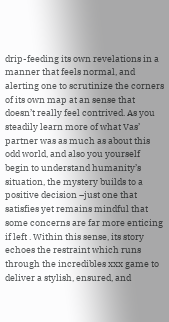drip-feeding its own revelations in a manner that feels normal, and alerting one to scrutinize the corners of its own map at an sense that doesn’t really feel contrived. As you steadily learn more of what Vas’ partner was as much as about this odd world, and also you yourself begin to understand humanity’s situation, the mystery builds to a positive decision –just one that satisfies yet remains mindful that some concerns are far more enticing if left . Within this sense, its story echoes the restraint which runs through the incredibles xxx game to deliver a stylish, ensured, and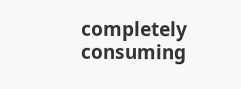completely consuming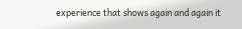experience that shows again and again it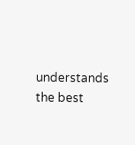understands the best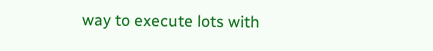way to execute lots with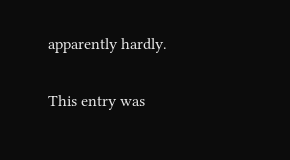apparently hardly.

This entry was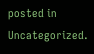posted in Uncategorized.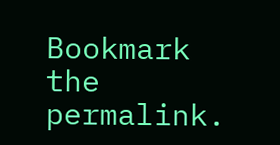Bookmark the permalink.